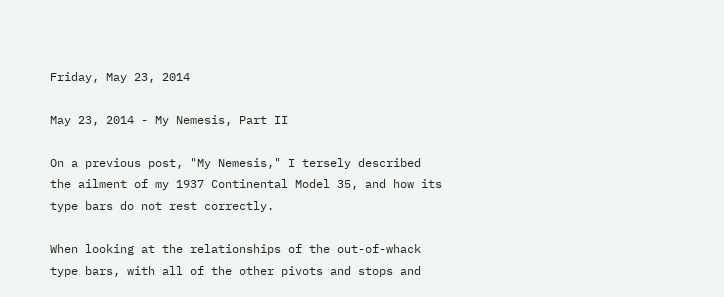Friday, May 23, 2014

May 23, 2014 - My Nemesis, Part II

On a previous post, "My Nemesis," I tersely described the ailment of my 1937 Continental Model 35, and how its type bars do not rest correctly.

When looking at the relationships of the out-of-whack type bars, with all of the other pivots and stops and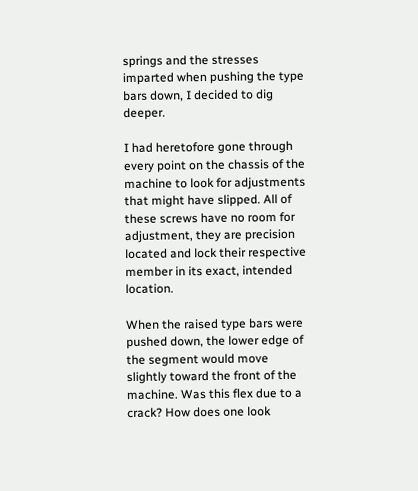springs and the stresses imparted when pushing the type bars down, I decided to dig deeper.

I had heretofore gone through every point on the chassis of the machine to look for adjustments that might have slipped. All of these screws have no room for adjustment, they are precision located and lock their respective member in its exact, intended location.

When the raised type bars were pushed down, the lower edge of the segment would move slightly toward the front of the machine. Was this flex due to a crack? How does one look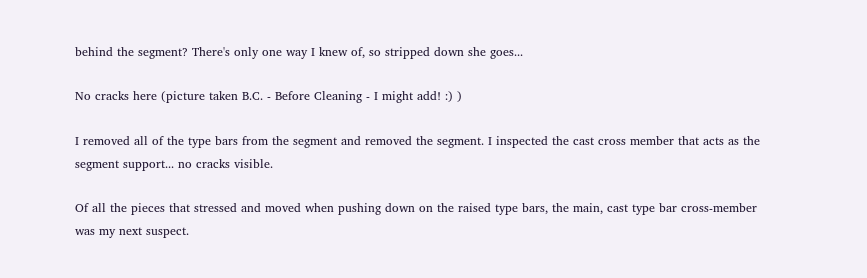behind the segment? There's only one way I knew of, so stripped down she goes...

No cracks here (picture taken B.C. - Before Cleaning - I might add! :) )

I removed all of the type bars from the segment and removed the segment. I inspected the cast cross member that acts as the segment support... no cracks visible.

Of all the pieces that stressed and moved when pushing down on the raised type bars, the main, cast type bar cross-member was my next suspect.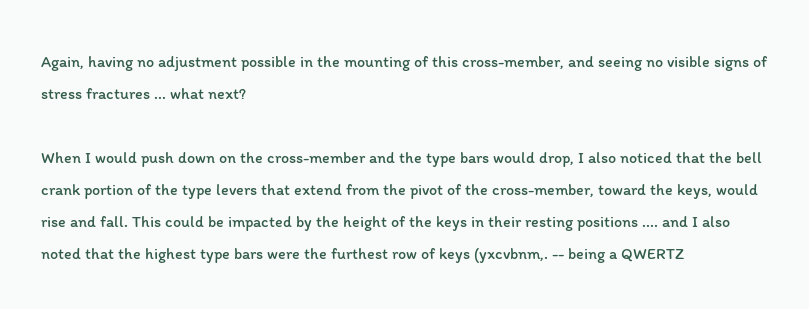Again, having no adjustment possible in the mounting of this cross-member, and seeing no visible signs of stress fractures ... what next?

When I would push down on the cross-member and the type bars would drop, I also noticed that the bell crank portion of the type levers that extend from the pivot of the cross-member, toward the keys, would rise and fall. This could be impacted by the height of the keys in their resting positions .... and I also noted that the highest type bars were the furthest row of keys (yxcvbnm,. -- being a QWERTZ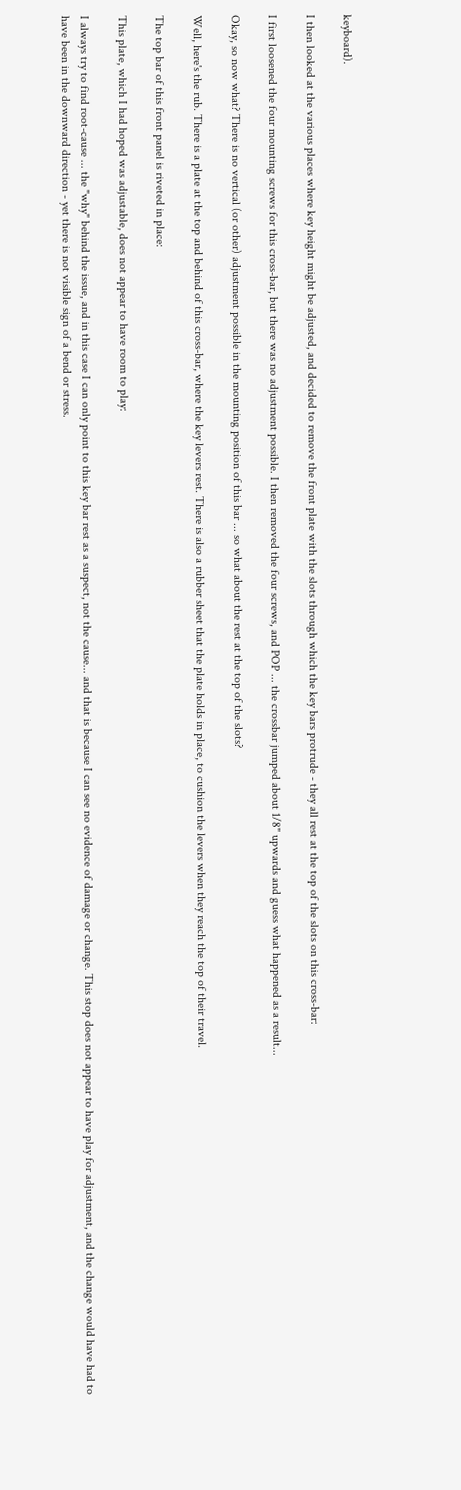keyboard).

I then looked at the various places where key height might be adjusted, and decided to remove the front plate with the slots through which the key bars protrude - they all rest at the top of the slots on this cross-bar:

I first loosened the four mounting screws for this cross-bar, but there was no adjustment possible. I then removed the four screws, and POP ... the crossbar jumped about 1/8" upwards and guess what happened as a result...

Okay, so now what? There is no vertical (or other) adjustment possible in the mounting position of this bar ... so what about the rest at the top of the slots?

Well, here's the rub. There is a plate at the top and behind of this cross-bar, where the key levers rest. There is also a rubber sheet that the plate holds in place, to cushion the levers when they reach the top of their travel.

The top bar of this front panel is riveted in place:

This plate, which I had hoped was adjustable, does not appear to have room to play:

I always try to find root-cause ... the "why" behind the issue, and in this case I can only point to this key bar rest as a suspect, not the cause... and that is because I can see no evidence of damage or change. This stop does not appear to have play for adjustment, and the change would have had to have been in the downward direction - yet there is not visible sign of a bend or stress.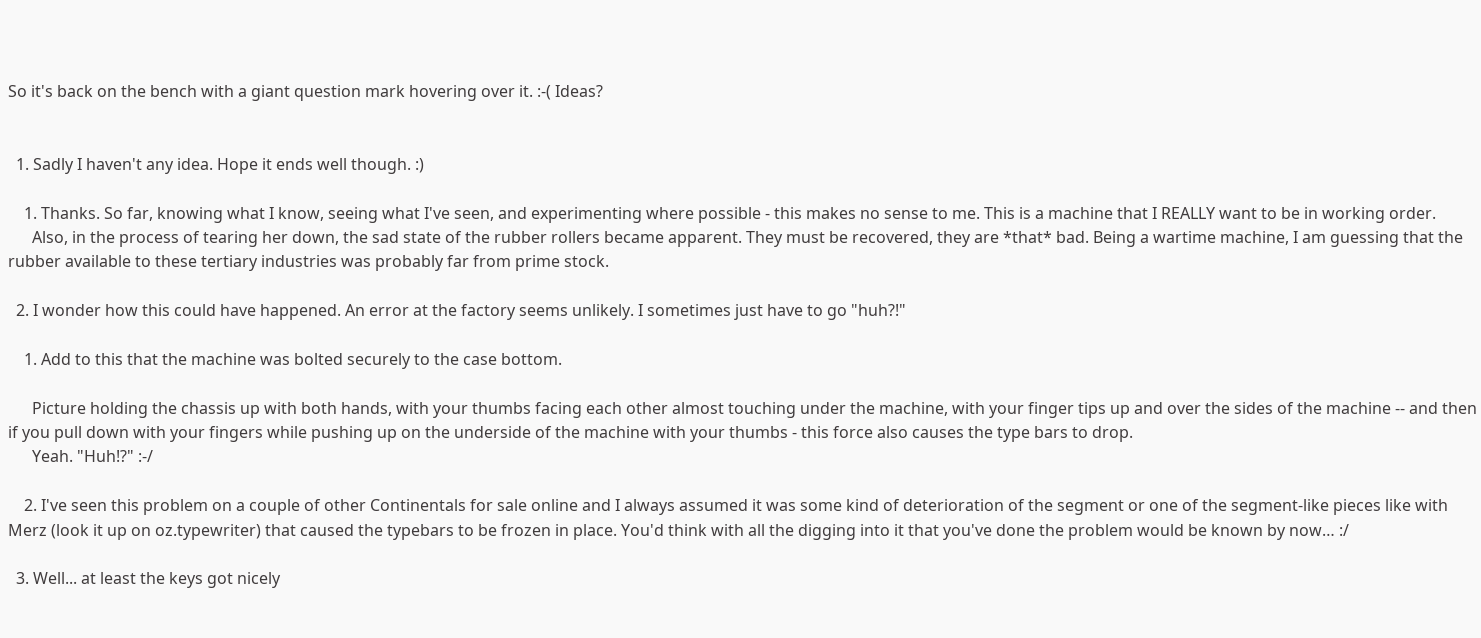So it's back on the bench with a giant question mark hovering over it. :-( Ideas?


  1. Sadly I haven't any idea. Hope it ends well though. :)

    1. Thanks. So far, knowing what I know, seeing what I've seen, and experimenting where possible - this makes no sense to me. This is a machine that I REALLY want to be in working order.
      Also, in the process of tearing her down, the sad state of the rubber rollers became apparent. They must be recovered, they are *that* bad. Being a wartime machine, I am guessing that the rubber available to these tertiary industries was probably far from prime stock.

  2. I wonder how this could have happened. An error at the factory seems unlikely. I sometimes just have to go "huh?!"

    1. Add to this that the machine was bolted securely to the case bottom.

      Picture holding the chassis up with both hands, with your thumbs facing each other almost touching under the machine, with your finger tips up and over the sides of the machine -- and then if you pull down with your fingers while pushing up on the underside of the machine with your thumbs - this force also causes the type bars to drop.
      Yeah. "Huh!?" :-/

    2. I've seen this problem on a couple of other Continentals for sale online and I always assumed it was some kind of deterioration of the segment or one of the segment-like pieces like with Merz (look it up on oz.typewriter) that caused the typebars to be frozen in place. You'd think with all the digging into it that you've done the problem would be known by now… :/

  3. Well... at least the keys got nicely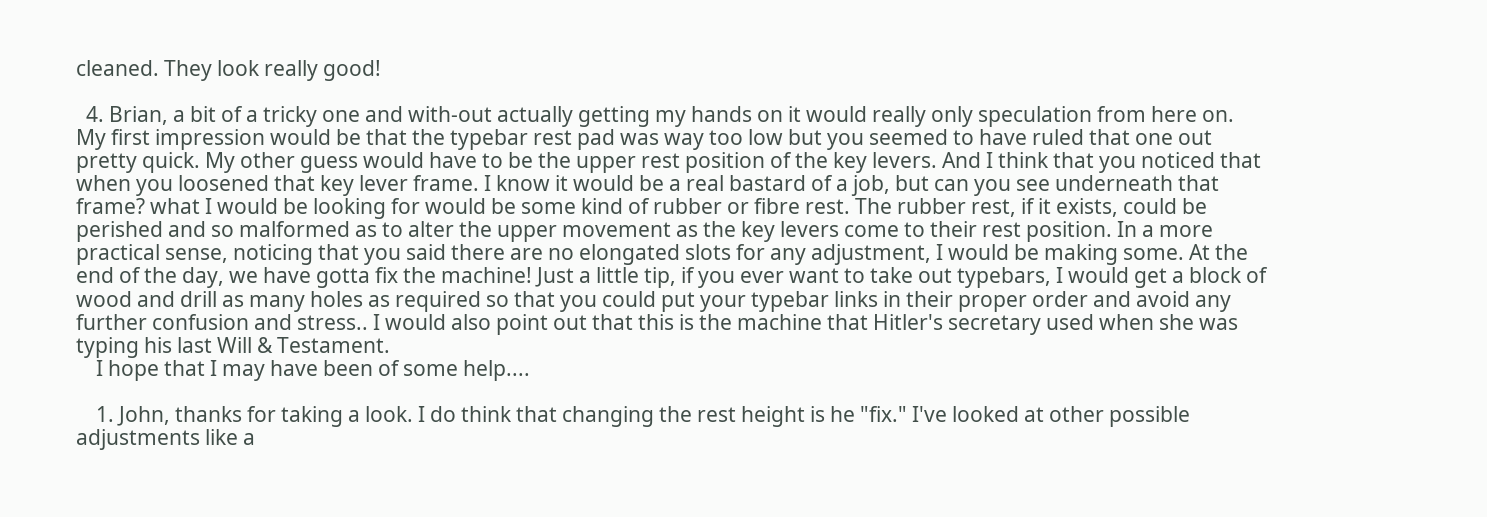cleaned. They look really good!

  4. Brian, a bit of a tricky one and with-out actually getting my hands on it would really only speculation from here on. My first impression would be that the typebar rest pad was way too low but you seemed to have ruled that one out pretty quick. My other guess would have to be the upper rest position of the key levers. And I think that you noticed that when you loosened that key lever frame. I know it would be a real bastard of a job, but can you see underneath that frame? what I would be looking for would be some kind of rubber or fibre rest. The rubber rest, if it exists, could be perished and so malformed as to alter the upper movement as the key levers come to their rest position. In a more practical sense, noticing that you said there are no elongated slots for any adjustment, I would be making some. At the end of the day, we have gotta fix the machine! Just a little tip, if you ever want to take out typebars, I would get a block of wood and drill as many holes as required so that you could put your typebar links in their proper order and avoid any further confusion and stress.. I would also point out that this is the machine that Hitler's secretary used when she was typing his last Will & Testament.
    I hope that I may have been of some help....

    1. John, thanks for taking a look. I do think that changing the rest height is he "fix." I've looked at other possible adjustments like a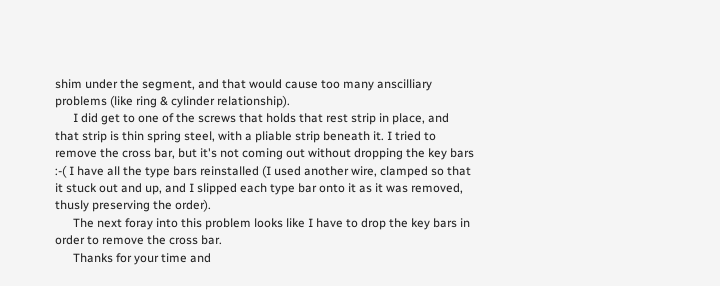shim under the segment, and that would cause too many anscilliary problems (like ring & cylinder relationship).
      I did get to one of the screws that holds that rest strip in place, and that strip is thin spring steel, with a pliable strip beneath it. I tried to remove the cross bar, but it's not coming out without dropping the key bars :-( I have all the type bars reinstalled (I used another wire, clamped so that it stuck out and up, and I slipped each type bar onto it as it was removed, thusly preserving the order).
      The next foray into this problem looks like I have to drop the key bars in order to remove the cross bar.
      Thanks for your time and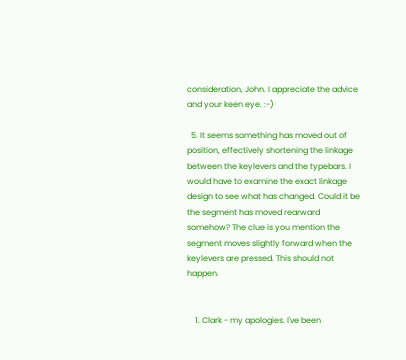consideration, John. I appreciate the advice and your keen eye. :-)

  5. It seems something has moved out of position, effectively shortening the linkage between the keylevers and the typebars. I would have to examine the exact linkage design to see what has changed. Could it be the segment has moved rearward somehow? The clue is you mention the segment moves slightly forward when the keylevers are pressed. This should not happen.


    1. Clark - my apologies. I've been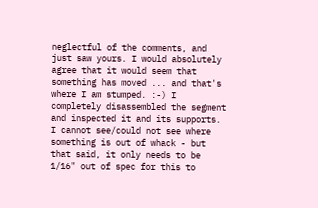neglectful of the comments, and just saw yours. I would absolutely agree that it would seem that something has moved ... and that's where I am stumped. :-) I completely disassembled the segment and inspected it and its supports. I cannot see/could not see where something is out of whack - but that said, it only needs to be 1/16" out of spec for this to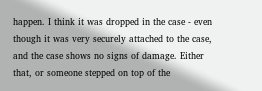happen. I think it was dropped in the case - even though it was very securely attached to the case, and the case shows no signs of damage. Either that, or someone stepped on top of the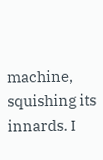machine, squishing its innards. I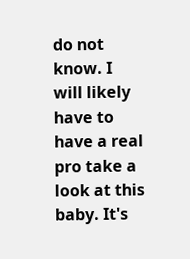do not know. I will likely have to have a real pro take a look at this baby. It's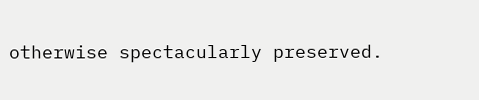otherwise spectacularly preserved.